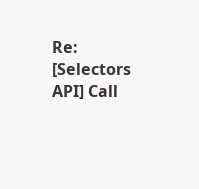Re: [Selectors API] Call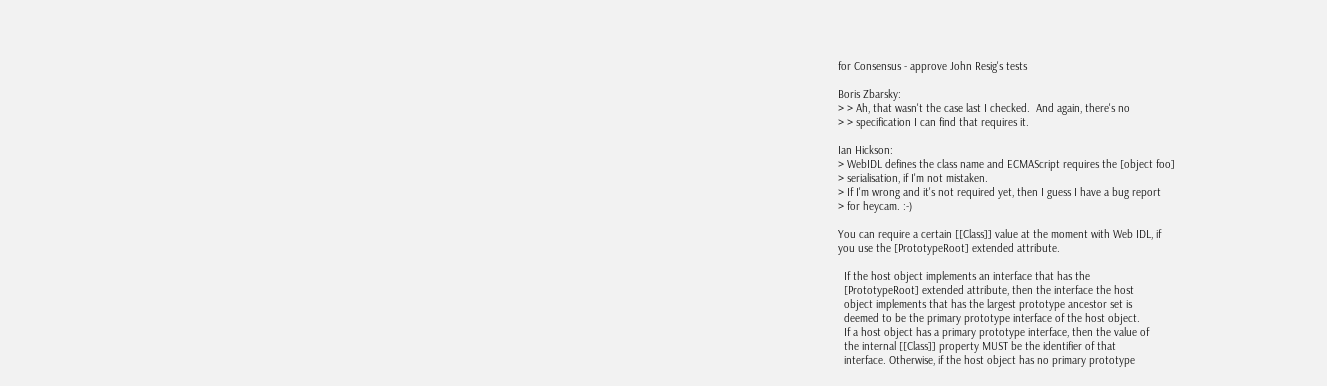for Consensus - approve John Resig's tests

Boris Zbarsky:
> > Ah, that wasn't the case last I checked.  And again, there's no
> > specification I can find that requires it.

Ian Hickson:
> WebIDL defines the class name and ECMAScript requires the [object foo]
> serialisation, if I'm not mistaken.
> If I'm wrong and it's not required yet, then I guess I have a bug report
> for heycam. :-)

You can require a certain [[Class]] value at the moment with Web IDL, if
you use the [PrototypeRoot] extended attribute.

  If the host object implements an interface that has the
  [PrototypeRoot] extended attribute, then the interface the host
  object implements that has the largest prototype ancestor set is
  deemed to be the primary prototype interface of the host object.
  If a host object has a primary prototype interface, then the value of
  the internal [[Class]] property MUST be the identifier of that
  interface. Otherwise, if the host object has no primary prototype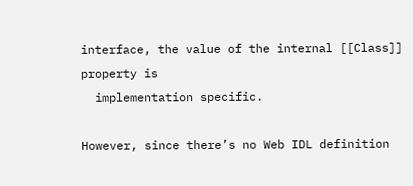interface, the value of the internal [[Class]] property is
  implementation specific.

However, since there’s no Web IDL definition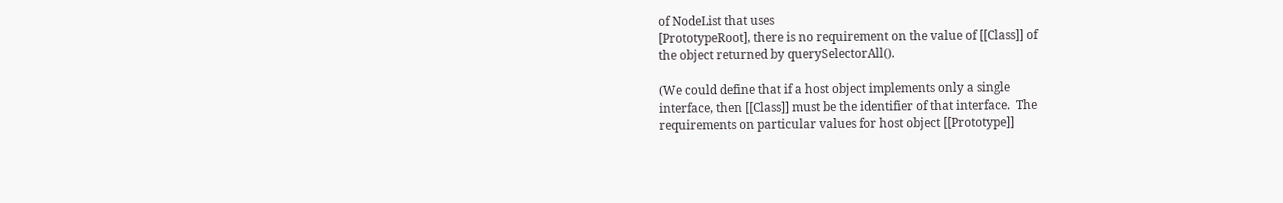of NodeList that uses
[PrototypeRoot], there is no requirement on the value of [[Class]] of
the object returned by querySelectorAll().

(We could define that if a host object implements only a single
interface, then [[Class]] must be the identifier of that interface.  The
requirements on particular values for host object [[Prototype]]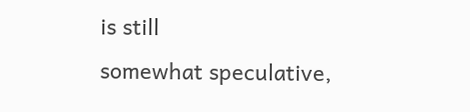is still
somewhat speculative,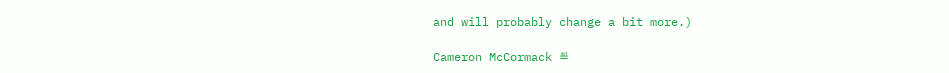and will probably change a bit more.)

Cameron McCormack ≝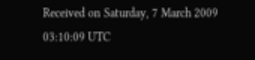Received on Saturday, 7 March 2009 03:10:09 UTC